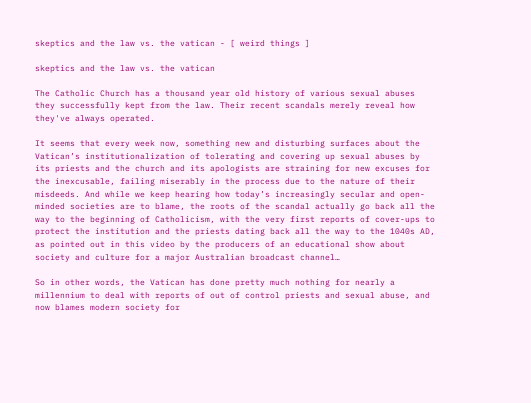skeptics and the law vs. the vatican - [ weird things ]

skeptics and the law vs. the vatican

The Catholic Church has a thousand year old history of various sexual abuses they successfully kept from the law. Their recent scandals merely reveal how they've always operated.

It seems that every week now, something new and disturbing surfaces about the Vatican’s institutionalization of tolerating and covering up sexual abuses by its priests and the church and its apologists are straining for new excuses for the inexcusable, failing miserably in the process due to the nature of their misdeeds. And while we keep hearing how today’s increasingly secular and open-minded societies are to blame, the roots of the scandal actually go back all the way to the beginning of Catholicism, with the very first reports of cover-ups to protect the institution and the priests dating back all the way to the 1040s AD, as pointed out in this video by the producers of an educational show about society and culture for a major Australian broadcast channel…

So in other words, the Vatican has done pretty much nothing for nearly a millennium to deal with reports of out of control priests and sexual abuse, and now blames modern society for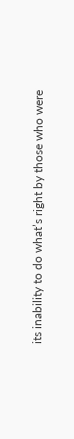its inability to do what’s right by those who were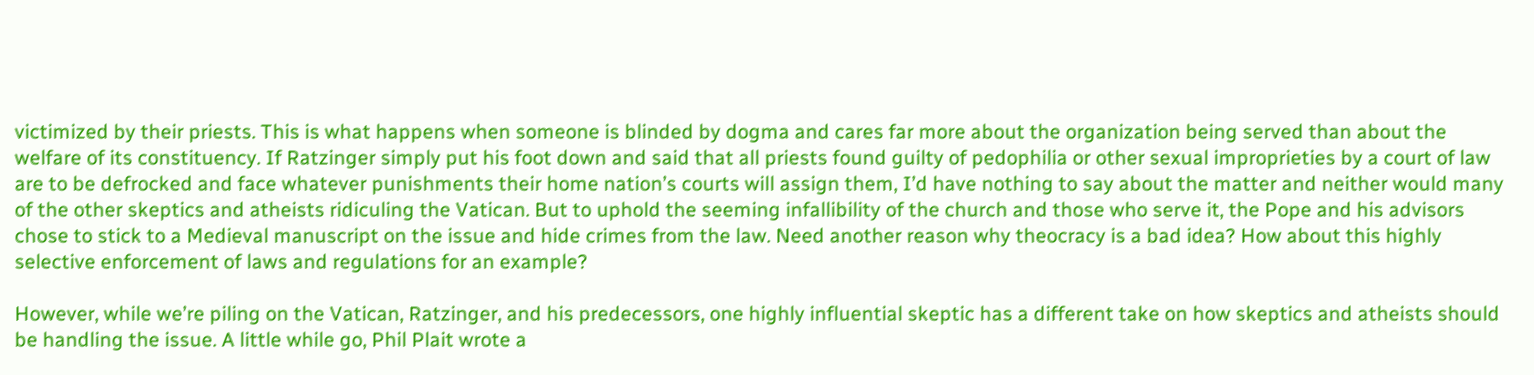victimized by their priests. This is what happens when someone is blinded by dogma and cares far more about the organization being served than about the welfare of its constituency. If Ratzinger simply put his foot down and said that all priests found guilty of pedophilia or other sexual improprieties by a court of law are to be defrocked and face whatever punishments their home nation’s courts will assign them, I’d have nothing to say about the matter and neither would many of the other skeptics and atheists ridiculing the Vatican. But to uphold the seeming infallibility of the church and those who serve it, the Pope and his advisors chose to stick to a Medieval manuscript on the issue and hide crimes from the law. Need another reason why theocracy is a bad idea? How about this highly selective enforcement of laws and regulations for an example?

However, while we’re piling on the Vatican, Ratzinger, and his predecessors, one highly influential skeptic has a different take on how skeptics and atheists should be handling the issue. A little while go, Phil Plait wrote a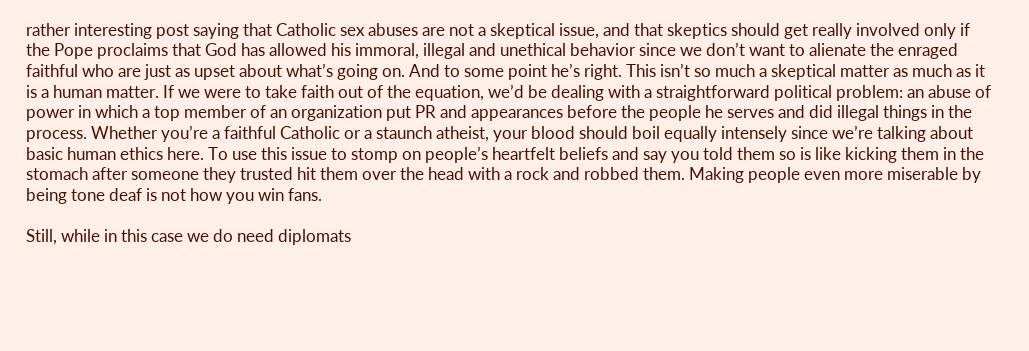rather interesting post saying that Catholic sex abuses are not a skeptical issue, and that skeptics should get really involved only if the Pope proclaims that God has allowed his immoral, illegal and unethical behavior since we don’t want to alienate the enraged faithful who are just as upset about what’s going on. And to some point he’s right. This isn’t so much a skeptical matter as much as it is a human matter. If we were to take faith out of the equation, we’d be dealing with a straightforward political problem: an abuse of power in which a top member of an organization put PR and appearances before the people he serves and did illegal things in the process. Whether you’re a faithful Catholic or a staunch atheist, your blood should boil equally intensely since we’re talking about basic human ethics here. To use this issue to stomp on people’s heartfelt beliefs and say you told them so is like kicking them in the stomach after someone they trusted hit them over the head with a rock and robbed them. Making people even more miserable by being tone deaf is not how you win fans.

Still, while in this case we do need diplomats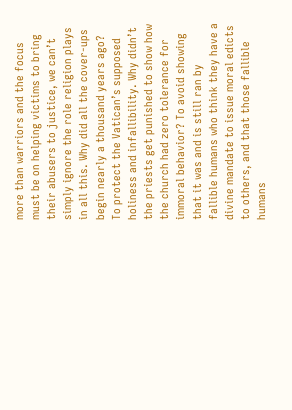more than warriors and the focus must be on helping victims to bring their abusers to justice, we can’t simply ignore the role religion plays in all this. Why did all the cover-ups begin nearly a thousand years ago? To protect the Vatican’s supposed holiness and infallibility. Why didn’t the priests get punished to show how the church had zero tolerance for immoral behavior? To avoid showing that it was and is still ran by fallible humans who think they have a divine mandate to issue moral edicts to others, and that those fallible humans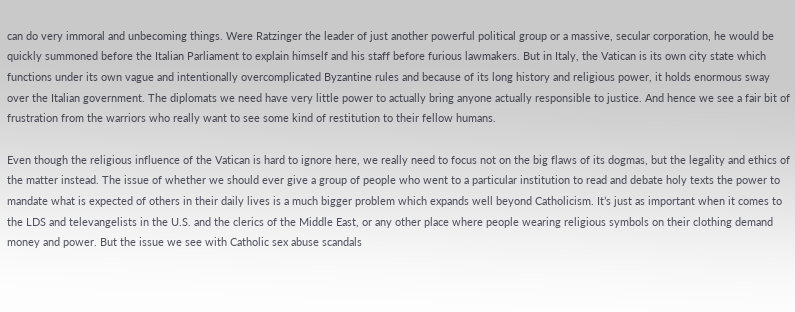can do very immoral and unbecoming things. Were Ratzinger the leader of just another powerful political group or a massive, secular corporation, he would be quickly summoned before the Italian Parliament to explain himself and his staff before furious lawmakers. But in Italy, the Vatican is its own city state which functions under its own vague and intentionally overcomplicated Byzantine rules and because of its long history and religious power, it holds enormous sway over the Italian government. The diplomats we need have very little power to actually bring anyone actually responsible to justice. And hence we see a fair bit of frustration from the warriors who really want to see some kind of restitution to their fellow humans.

Even though the religious influence of the Vatican is hard to ignore here, we really need to focus not on the big flaws of its dogmas, but the legality and ethics of the matter instead. The issue of whether we should ever give a group of people who went to a particular institution to read and debate holy texts the power to mandate what is expected of others in their daily lives is a much bigger problem which expands well beyond Catholicism. It’s just as important when it comes to the LDS and televangelists in the U.S. and the clerics of the Middle East, or any other place where people wearing religious symbols on their clothing demand money and power. But the issue we see with Catholic sex abuse scandals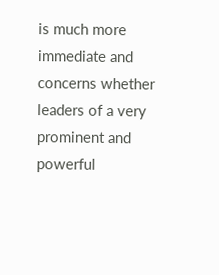is much more immediate and concerns whether leaders of a very prominent and powerful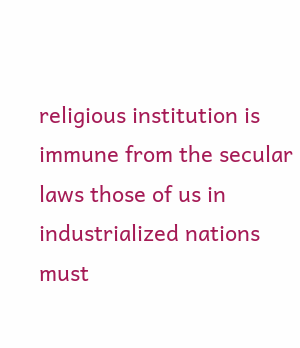religious institution is immune from the secular laws those of us in industrialized nations must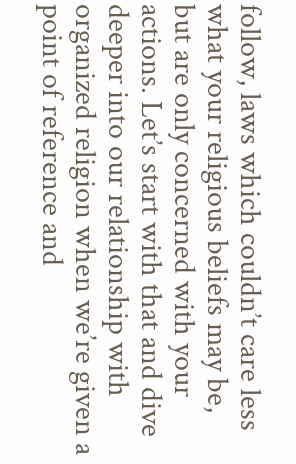follow, laws which couldn’t care less what your religious beliefs may be, but are only concerned with your actions. Let’s start with that and dive deeper into our relationship with organized religion when we’re given a point of reference and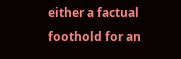either a factual foothold for an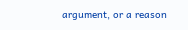argument, or a reason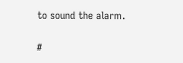to sound the alarm.

#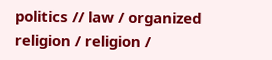politics // law / organized religion / religion /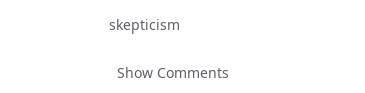skepticism

  Show Comments